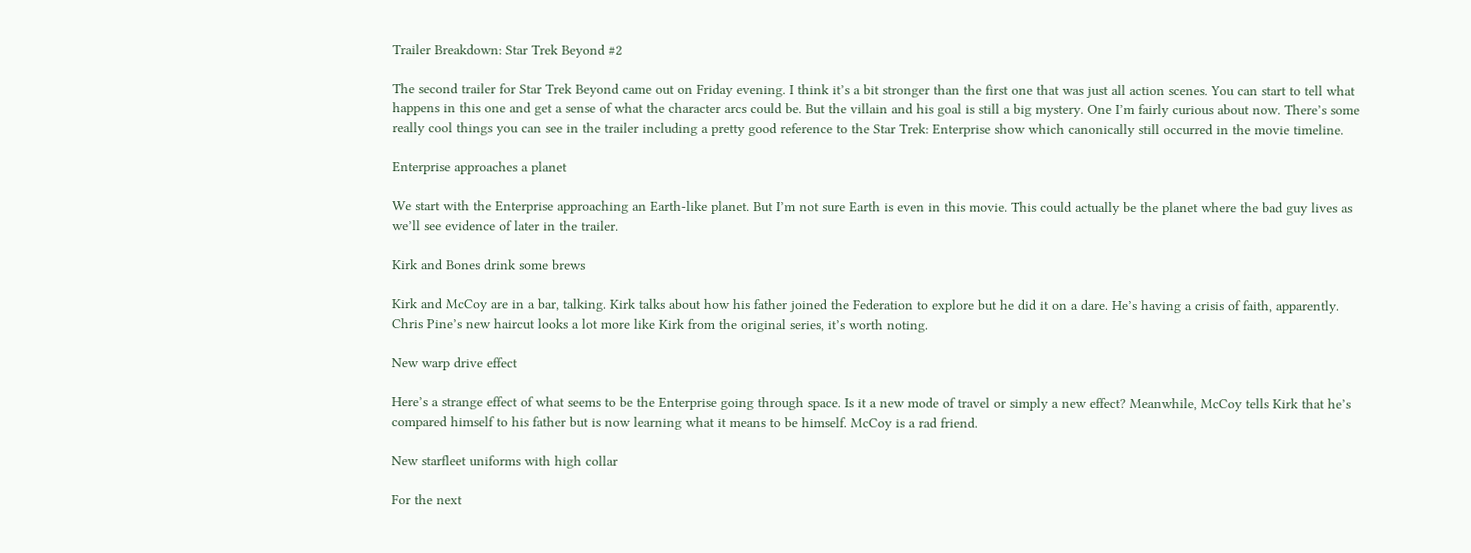Trailer Breakdown: Star Trek Beyond #2

The second trailer for Star Trek Beyond came out on Friday evening. I think it’s a bit stronger than the first one that was just all action scenes. You can start to tell what happens in this one and get a sense of what the character arcs could be. But the villain and his goal is still a big mystery. One I’m fairly curious about now. There’s some really cool things you can see in the trailer including a pretty good reference to the Star Trek: Enterprise show which canonically still occurred in the movie timeline.

Enterprise approaches a planet

We start with the Enterprise approaching an Earth-like planet. But I’m not sure Earth is even in this movie. This could actually be the planet where the bad guy lives as we’ll see evidence of later in the trailer.

Kirk and Bones drink some brews

Kirk and McCoy are in a bar, talking. Kirk talks about how his father joined the Federation to explore but he did it on a dare. He’s having a crisis of faith, apparently. Chris Pine’s new haircut looks a lot more like Kirk from the original series, it’s worth noting.

New warp drive effect

Here’s a strange effect of what seems to be the Enterprise going through space. Is it a new mode of travel or simply a new effect? Meanwhile, McCoy tells Kirk that he’s compared himself to his father but is now learning what it means to be himself. McCoy is a rad friend.

New starfleet uniforms with high collar

For the next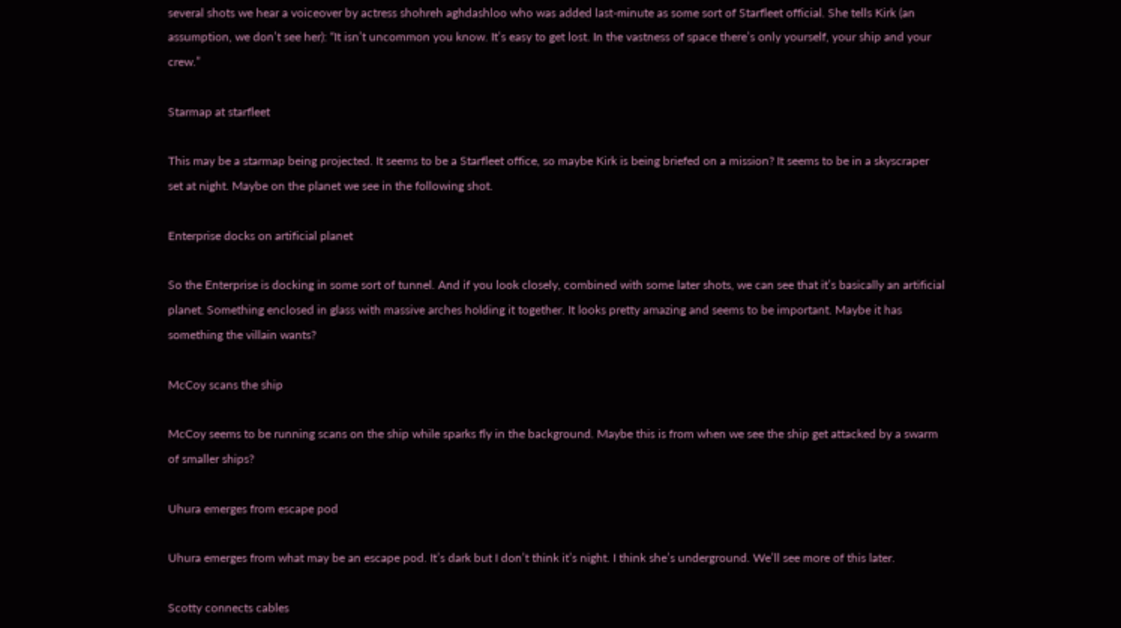several shots we hear a voiceover by actress shohreh aghdashloo who was added last-minute as some sort of Starfleet official. She tells Kirk (an assumption, we don’t see her): “It isn’t uncommon you know. It’s easy to get lost. In the vastness of space there’s only yourself, your ship and your crew.”

Starmap at starfleet

This may be a starmap being projected. It seems to be a Starfleet office, so maybe Kirk is being briefed on a mission? It seems to be in a skyscraper set at night. Maybe on the planet we see in the following shot.

Enterprise docks on artificial planet

So the Enterprise is docking in some sort of tunnel. And if you look closely, combined with some later shots, we can see that it’s basically an artificial planet. Something enclosed in glass with massive arches holding it together. It looks pretty amazing and seems to be important. Maybe it has something the villain wants?

McCoy scans the ship

McCoy seems to be running scans on the ship while sparks fly in the background. Maybe this is from when we see the ship get attacked by a swarm of smaller ships?

Uhura emerges from escape pod

Uhura emerges from what may be an escape pod. It’s dark but I don’t think it’s night. I think she’s underground. We’ll see more of this later.

Scotty connects cables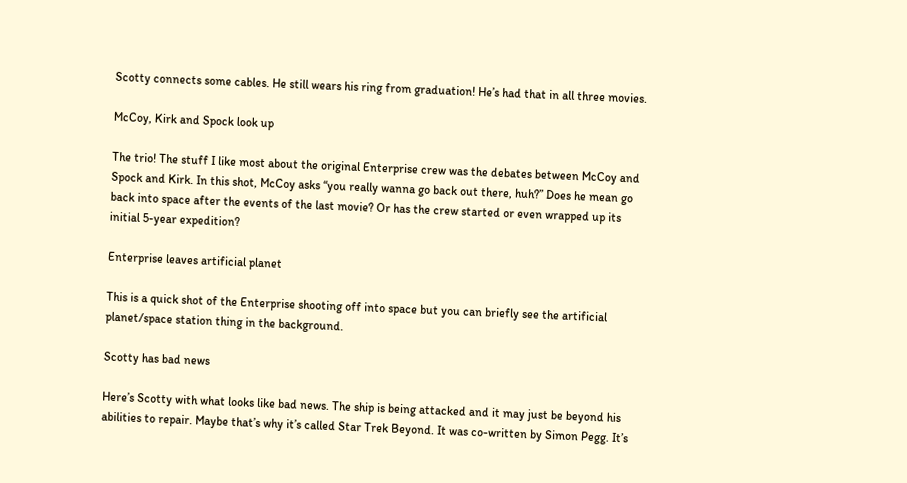Scotty connects some cables. He still wears his ring from graduation! He’s had that in all three movies.

McCoy, Kirk and Spock look up

The trio! The stuff I like most about the original Enterprise crew was the debates between McCoy and Spock and Kirk. In this shot, McCoy asks “you really wanna go back out there, huh?” Does he mean go back into space after the events of the last movie? Or has the crew started or even wrapped up its initial 5-year expedition?

Enterprise leaves artificial planet

This is a quick shot of the Enterprise shooting off into space but you can briefly see the artificial planet/space station thing in the background.

Scotty has bad news

Here’s Scotty with what looks like bad news. The ship is being attacked and it may just be beyond his abilities to repair. Maybe that’s why it’s called Star Trek Beyond. It was co-written by Simon Pegg. It’s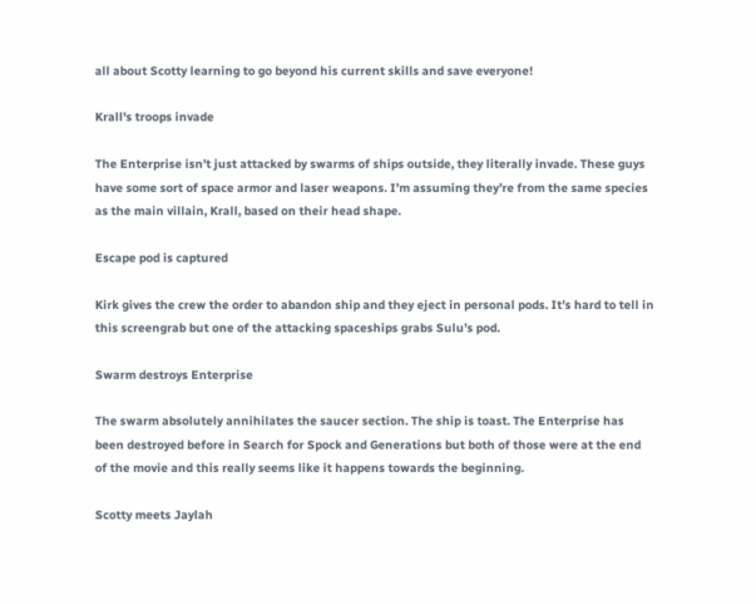all about Scotty learning to go beyond his current skills and save everyone!

Krall's troops invade

The Enterprise isn’t just attacked by swarms of ships outside, they literally invade. These guys have some sort of space armor and laser weapons. I’m assuming they’re from the same species as the main villain, Krall, based on their head shape.

Escape pod is captured

Kirk gives the crew the order to abandon ship and they eject in personal pods. It’s hard to tell in this screengrab but one of the attacking spaceships grabs Sulu’s pod.

Swarm destroys Enterprise

The swarm absolutely annihilates the saucer section. The ship is toast. The Enterprise has been destroyed before in Search for Spock and Generations but both of those were at the end of the movie and this really seems like it happens towards the beginning.

Scotty meets Jaylah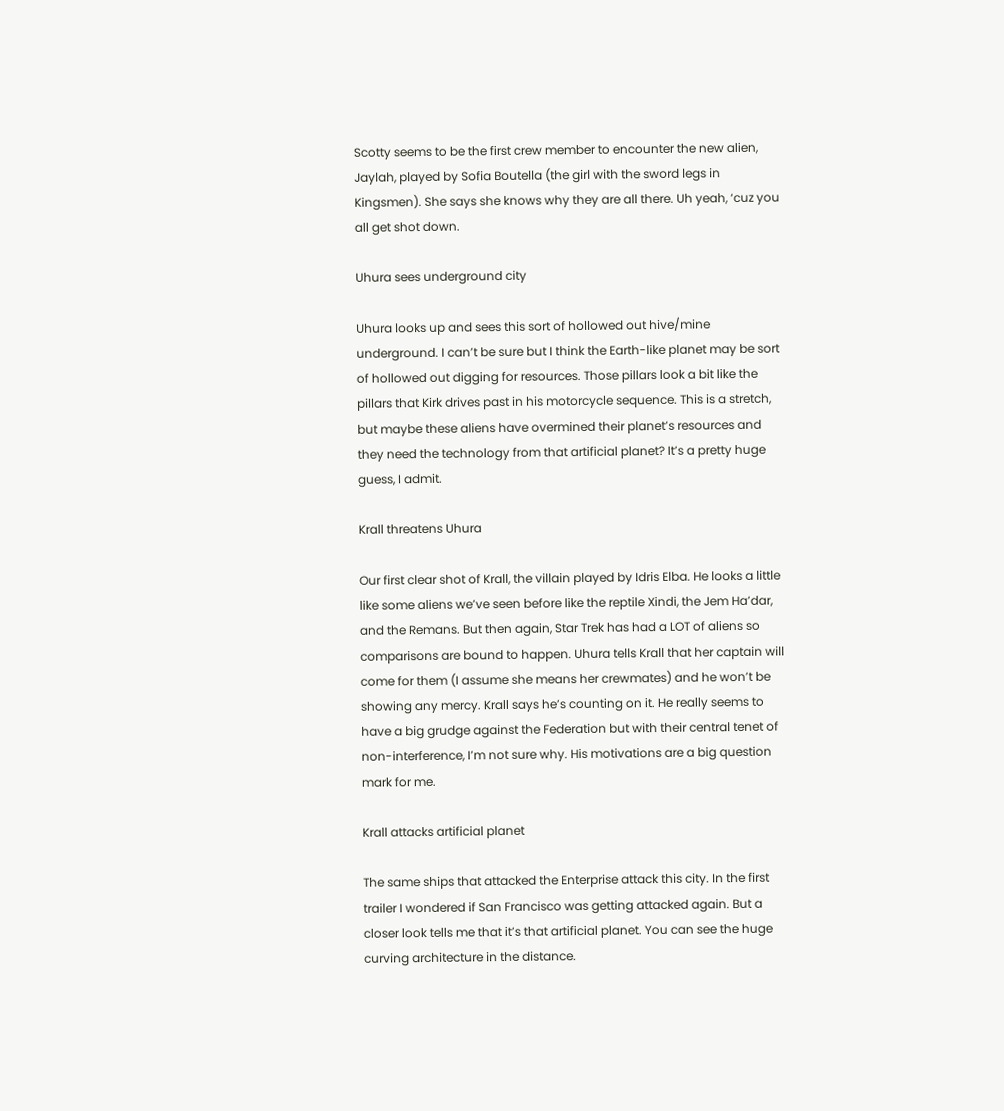Scotty seems to be the first crew member to encounter the new alien, Jaylah, played by Sofia Boutella (the girl with the sword legs in Kingsmen). She says she knows why they are all there. Uh yeah, ‘cuz you all get shot down.

Uhura sees underground city

Uhura looks up and sees this sort of hollowed out hive/mine underground. I can’t be sure but I think the Earth-like planet may be sort of hollowed out digging for resources. Those pillars look a bit like the pillars that Kirk drives past in his motorcycle sequence. This is a stretch, but maybe these aliens have overmined their planet’s resources and they need the technology from that artificial planet? It’s a pretty huge guess, I admit.

Krall threatens Uhura

Our first clear shot of Krall, the villain played by Idris Elba. He looks a little like some aliens we’ve seen before like the reptile Xindi, the Jem Ha’dar, and the Remans. But then again, Star Trek has had a LOT of aliens so comparisons are bound to happen. Uhura tells Krall that her captain will come for them (I assume she means her crewmates) and he won’t be showing any mercy. Krall says he’s counting on it. He really seems to have a big grudge against the Federation but with their central tenet of non-interference, I’m not sure why. His motivations are a big question mark for me.

Krall attacks artificial planet

The same ships that attacked the Enterprise attack this city. In the first trailer I wondered if San Francisco was getting attacked again. But a closer look tells me that it’s that artificial planet. You can see the huge curving architecture in the distance.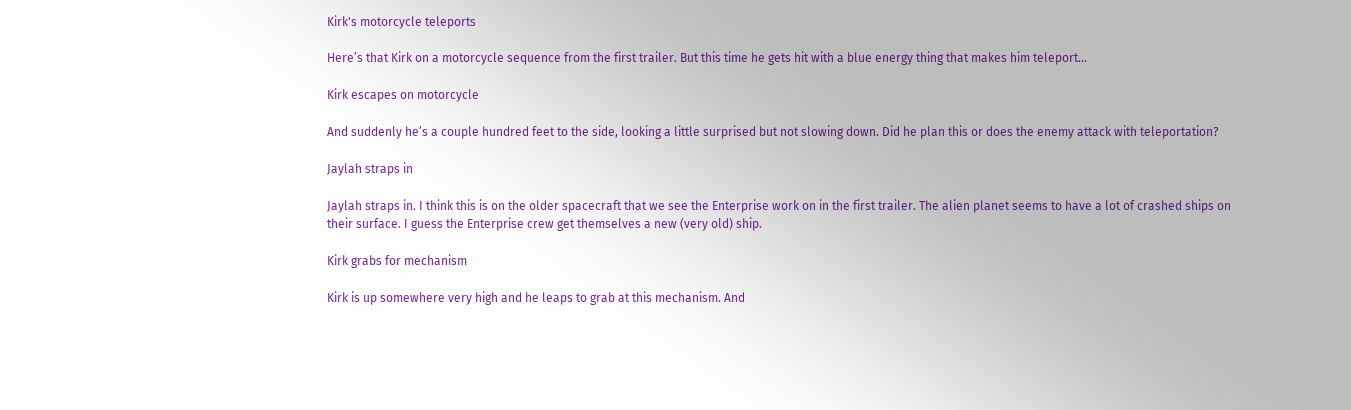Kirk's motorcycle teleports

Here’s that Kirk on a motorcycle sequence from the first trailer. But this time he gets hit with a blue energy thing that makes him teleport…

Kirk escapes on motorcycle

And suddenly he’s a couple hundred feet to the side, looking a little surprised but not slowing down. Did he plan this or does the enemy attack with teleportation?

Jaylah straps in

Jaylah straps in. I think this is on the older spacecraft that we see the Enterprise work on in the first trailer. The alien planet seems to have a lot of crashed ships on their surface. I guess the Enterprise crew get themselves a new (very old) ship.

Kirk grabs for mechanism

Kirk is up somewhere very high and he leaps to grab at this mechanism. And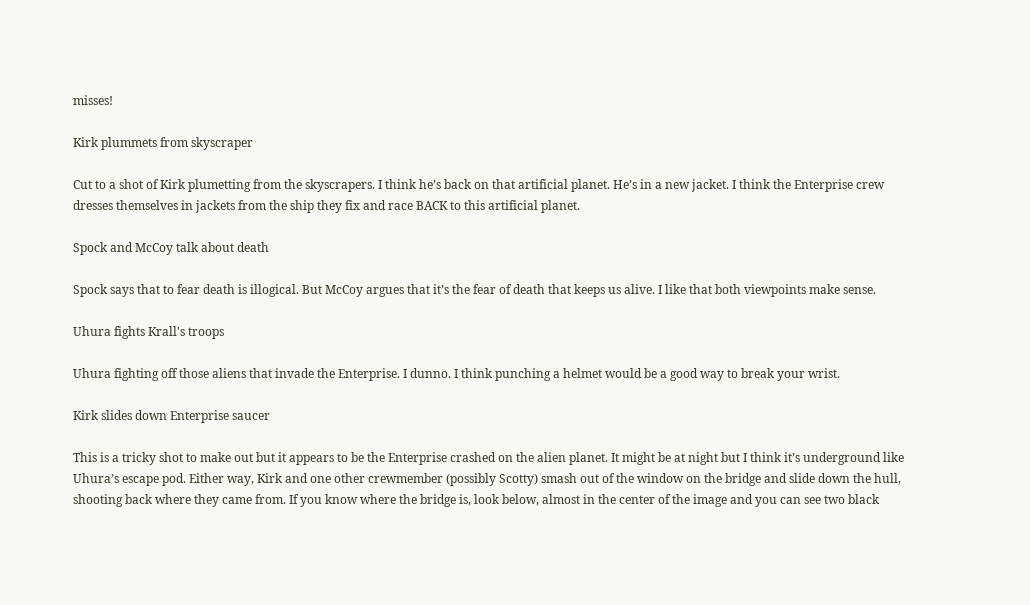misses!

Kirk plummets from skyscraper

Cut to a shot of Kirk plumetting from the skyscrapers. I think he’s back on that artificial planet. He’s in a new jacket. I think the Enterprise crew dresses themselves in jackets from the ship they fix and race BACK to this artificial planet.

Spock and McCoy talk about death

Spock says that to fear death is illogical. But McCoy argues that it’s the fear of death that keeps us alive. I like that both viewpoints make sense.

Uhura fights Krall's troops

Uhura fighting off those aliens that invade the Enterprise. I dunno. I think punching a helmet would be a good way to break your wrist.

Kirk slides down Enterprise saucer

This is a tricky shot to make out but it appears to be the Enterprise crashed on the alien planet. It might be at night but I think it’s underground like Uhura’s escape pod. Either way, Kirk and one other crewmember (possibly Scotty) smash out of the window on the bridge and slide down the hull, shooting back where they came from. If you know where the bridge is, look below, almost in the center of the image and you can see two black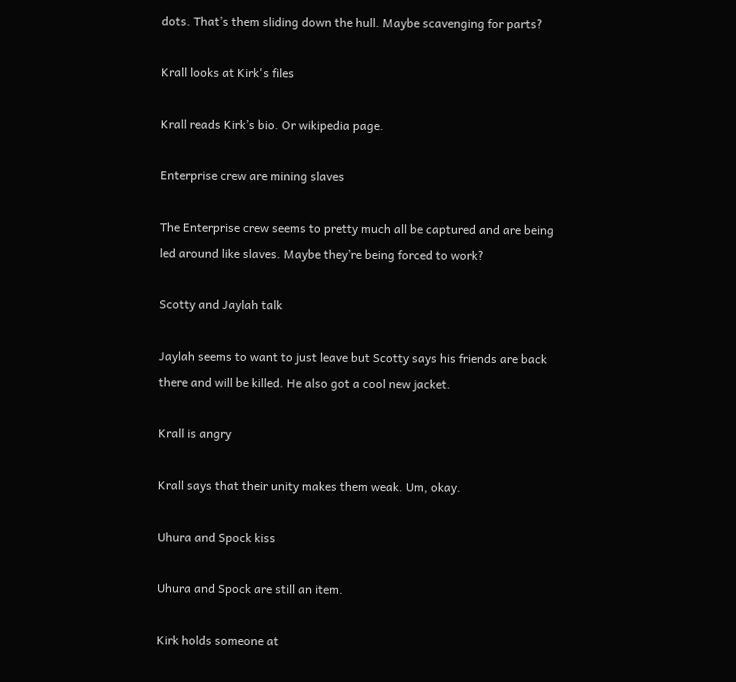dots. That’s them sliding down the hull. Maybe scavenging for parts?

Krall looks at Kirk's files

Krall reads Kirk’s bio. Or wikipedia page.

Enterprise crew are mining slaves

The Enterprise crew seems to pretty much all be captured and are being led around like slaves. Maybe they’re being forced to work?

Scotty and Jaylah talk

Jaylah seems to want to just leave but Scotty says his friends are back there and will be killed. He also got a cool new jacket.

Krall is angry

Krall says that their unity makes them weak. Um, okay.

Uhura and Spock kiss

Uhura and Spock are still an item.

Kirk holds someone at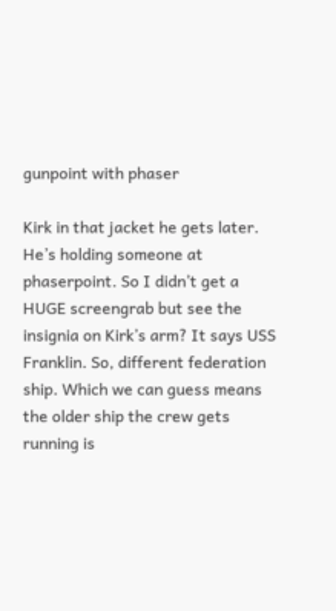gunpoint with phaser

Kirk in that jacket he gets later. He’s holding someone at phaserpoint. So I didn’t get a HUGE screengrab but see the insignia on Kirk’s arm? It says USS Franklin. So, different federation ship. Which we can guess means the older ship the crew gets running is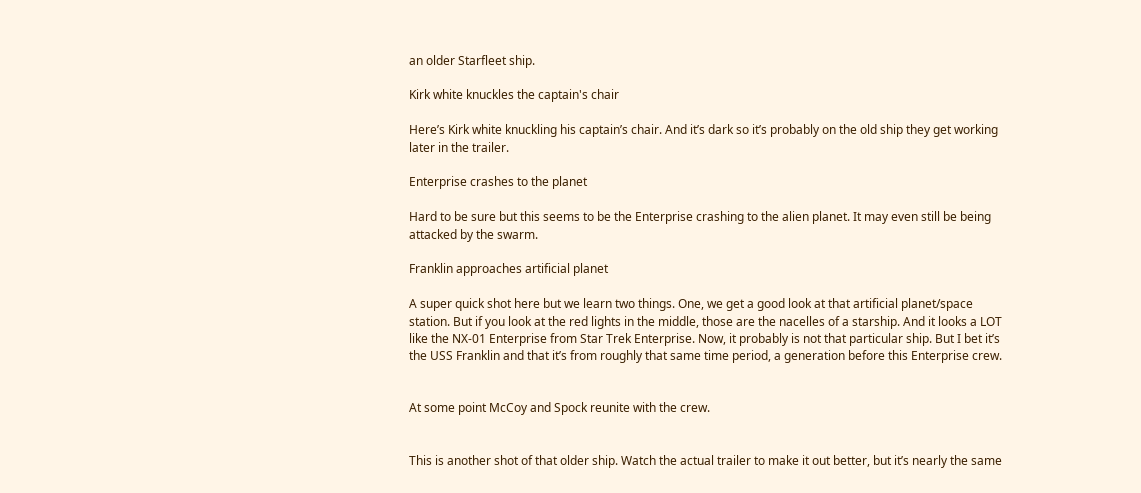an older Starfleet ship.

Kirk white knuckles the captain's chair

Here’s Kirk white knuckling his captain’s chair. And it’s dark so it’s probably on the old ship they get working later in the trailer.

Enterprise crashes to the planet

Hard to be sure but this seems to be the Enterprise crashing to the alien planet. It may even still be being attacked by the swarm.

Franklin approaches artificial planet

A super quick shot here but we learn two things. One, we get a good look at that artificial planet/space station. But if you look at the red lights in the middle, those are the nacelles of a starship. And it looks a LOT like the NX-01 Enterprise from Star Trek Enterprise. Now, it probably is not that particular ship. But I bet it’s the USS Franklin and that it’s from roughly that same time period, a generation before this Enterprise crew.


At some point McCoy and Spock reunite with the crew.


This is another shot of that older ship. Watch the actual trailer to make it out better, but it’s nearly the same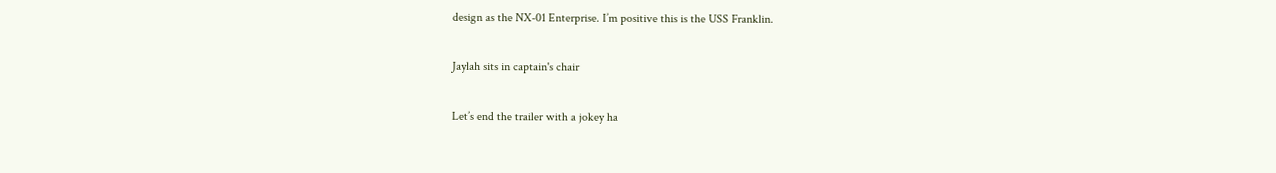design as the NX-01 Enterprise. I’m positive this is the USS Franklin.

Jaylah sits in captain's chair

Let’s end the trailer with a jokey ha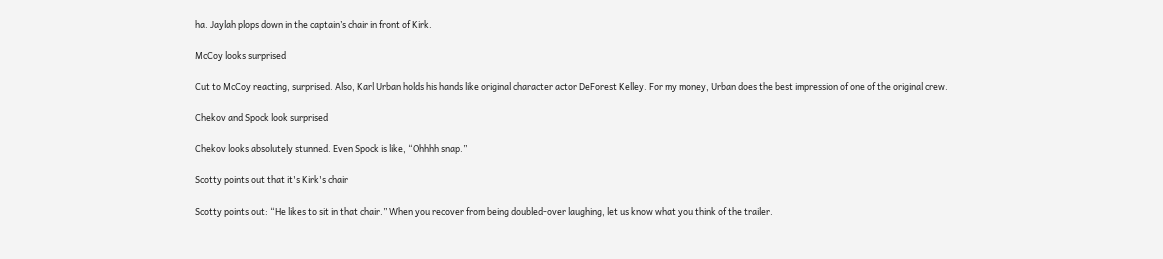ha. Jaylah plops down in the captain’s chair in front of Kirk.

McCoy looks surprised

Cut to McCoy reacting, surprised. Also, Karl Urban holds his hands like original character actor DeForest Kelley. For my money, Urban does the best impression of one of the original crew.

Chekov and Spock look surprised

Chekov looks absolutely stunned. Even Spock is like, “Ohhhh snap.”

Scotty points out that it's Kirk's chair

Scotty points out: “He likes to sit in that chair.” When you recover from being doubled-over laughing, let us know what you think of the trailer.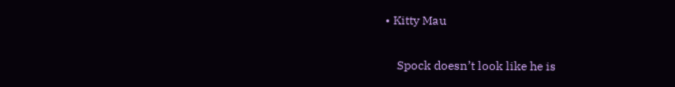• Kitty Mau

    Spock doesn’t look like he is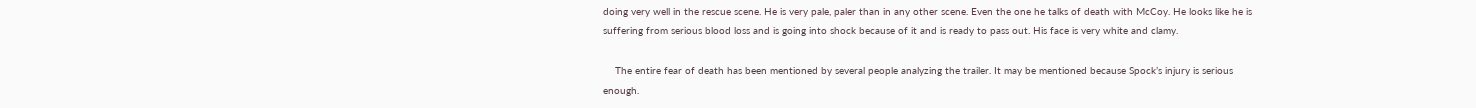doing very well in the rescue scene. He is very pale, paler than in any other scene. Even the one he talks of death with McCoy. He looks like he is suffering from serious blood loss and is going into shock because of it and is ready to pass out. His face is very white and clamy.

    The entire fear of death has been mentioned by several people analyzing the trailer. It may be mentioned because Spock’s injury is serious enough.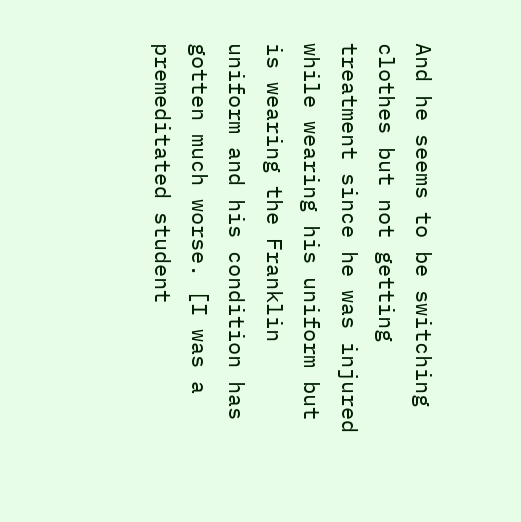And he seems to be switching clothes but not getting treatment since he was injured while wearing his uniform but is wearing the Franklin uniform and his condition has gotten much worse. [I was a premeditated student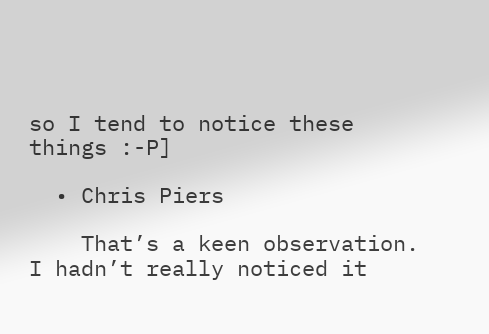so I tend to notice these things :-P]

  • Chris Piers

    That’s a keen observation. I hadn’t really noticed it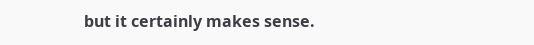but it certainly makes sense.